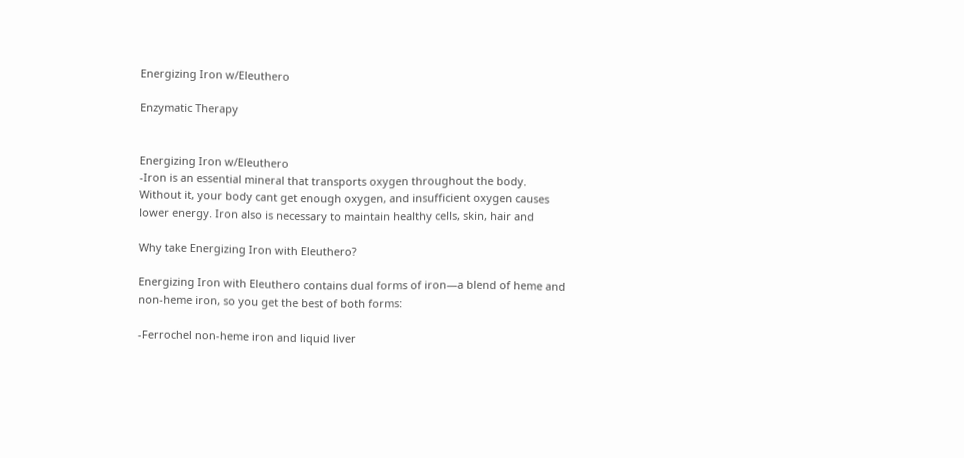Energizing Iron w/Eleuthero

Enzymatic Therapy


Energizing Iron w/Eleuthero
-Iron is an essential mineral that transports oxygen throughout the body.
Without it, your body cant get enough oxygen, and insufficient oxygen causes
lower energy. Iron also is necessary to maintain healthy cells, skin, hair and

Why take Energizing Iron with Eleuthero?

Energizing Iron with Eleuthero contains dual forms of iron—a blend of heme and
non-heme iron, so you get the best of both forms:

-Ferrochel non-heme iron and liquid liver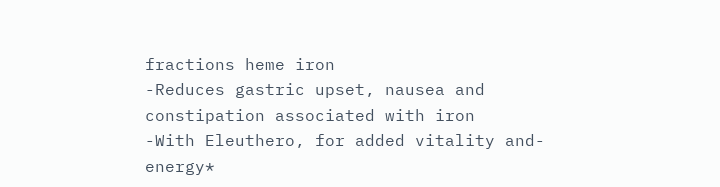fractions heme iron
-Reduces gastric upset, nausea and constipation associated with iron
-With Eleuthero, for added vitality and- energy*